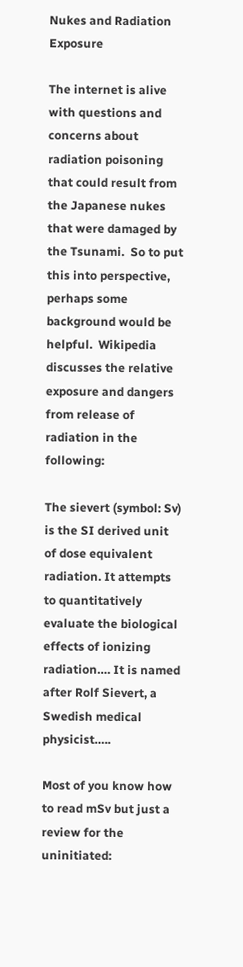Nukes and Radiation Exposure

The internet is alive with questions and concerns about radiation poisoning that could result from the Japanese nukes that were damaged by the Tsunami.  So to put this into perspective, perhaps some background would be helpful.  Wikipedia discusses the relative exposure and dangers from release of radiation in the following:

The sievert (symbol: Sv) is the SI derived unit of dose equivalent radiation. It attempts to quantitatively evaluate the biological effects of ionizing radiation…. It is named after Rolf Sievert, a Swedish medical physicist…..

Most of you know how to read mSv but just a review for the uninitiated: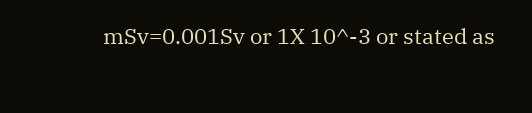mSv=0.001Sv or 1X 10^-3 or stated as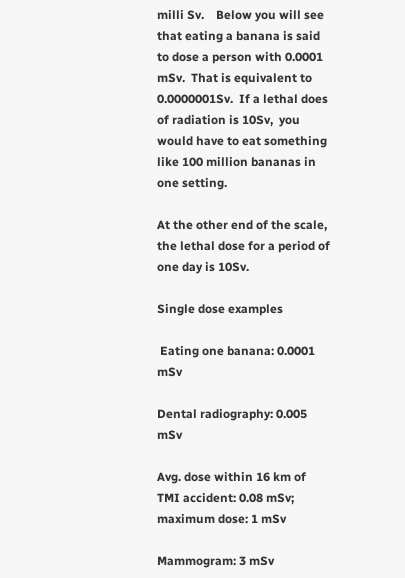milli Sv.    Below you will see that eating a banana is said to dose a person with 0.0001 mSv.  That is equivalent to 0.0000001Sv.  If a lethal does of radiation is 10Sv,  you would have to eat something like 100 million bananas in one setting.

At the other end of the scale,  the lethal dose for a period of one day is 10Sv.

Single dose examples

 Eating one banana: 0.0001 mSv

Dental radiography: 0.005 mSv

Avg. dose within 16 km of TMI accident: 0.08 mSv; maximum dose: 1 mSv

Mammogram: 3 mSv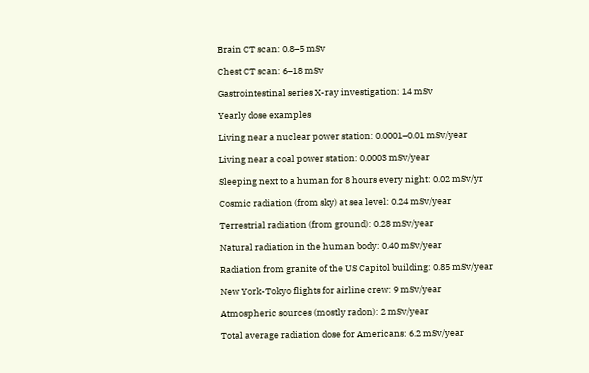Brain CT scan: 0.8–5 mSv

Chest CT scan: 6–18 mSv

Gastrointestinal series X-ray investigation: 14 mSv

Yearly dose examples

Living near a nuclear power station: 0.0001–0.01 mSv/year

Living near a coal power station: 0.0003 mSv/year

Sleeping next to a human for 8 hours every night: 0.02 mSv/yr

Cosmic radiation (from sky) at sea level: 0.24 mSv/year

Terrestrial radiation (from ground): 0.28 mSv/year

Natural radiation in the human body: 0.40 mSv/year

Radiation from granite of the US Capitol building: 0.85 mSv/year

New York-Tokyo flights for airline crew: 9 mSv/year

Atmospheric sources (mostly radon): 2 mSv/year

Total average radiation dose for Americans: 6.2 mSv/year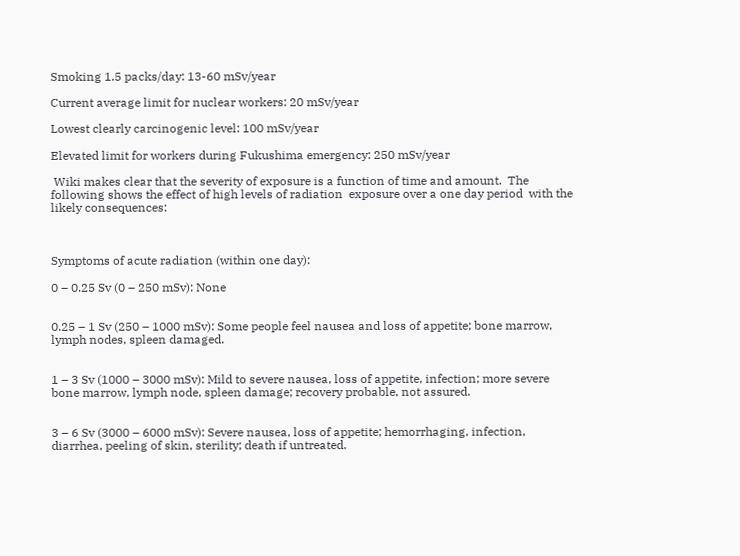Smoking 1.5 packs/day: 13-60 mSv/year

Current average limit for nuclear workers: 20 mSv/year

Lowest clearly carcinogenic level: 100 mSv/year

Elevated limit for workers during Fukushima emergency: 250 mSv/year

 Wiki makes clear that the severity of exposure is a function of time and amount.  The following shows the effect of high levels of radiation  exposure over a one day period  with the likely consequences:



Symptoms of acute radiation (within one day):

0 – 0.25 Sv (0 – 250 mSv): None


0.25 – 1 Sv (250 – 1000 mSv): Some people feel nausea and loss of appetite; bone marrow, lymph nodes, spleen damaged.


1 – 3 Sv (1000 – 3000 mSv): Mild to severe nausea, loss of appetite, infection; more severe bone marrow, lymph node, spleen damage; recovery probable, not assured.


3 – 6 Sv (3000 – 6000 mSv): Severe nausea, loss of appetite; hemorrhaging, infection, diarrhea, peeling of skin, sterility; death if untreated.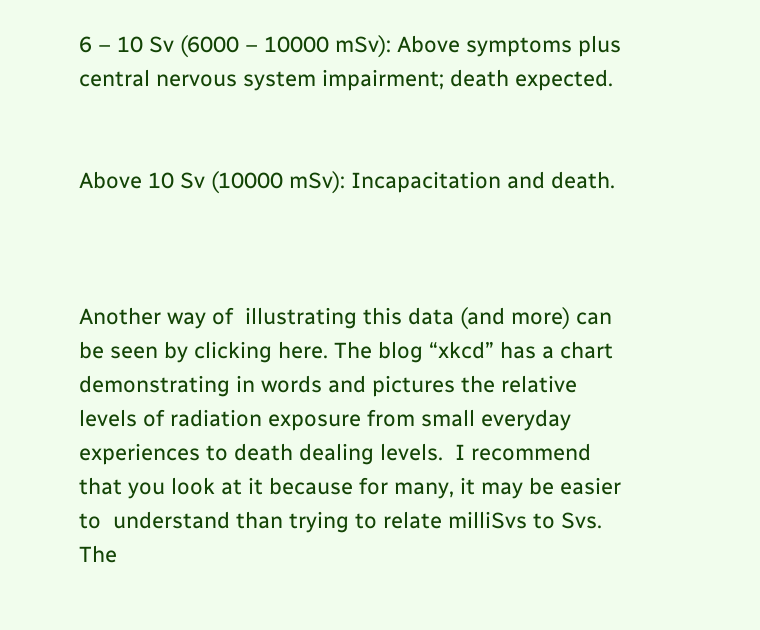6 – 10 Sv (6000 – 10000 mSv): Above symptoms plus central nervous system impairment; death expected.


Above 10 Sv (10000 mSv): Incapacitation and death.



Another way of  illustrating this data (and more) can be seen by clicking here. The blog “xkcd” has a chart demonstrating in words and pictures the relative levels of radiation exposure from small everyday experiences to death dealing levels.  I recommend that you look at it because for many, it may be easier to  understand than trying to relate milliSvs to Svs.  The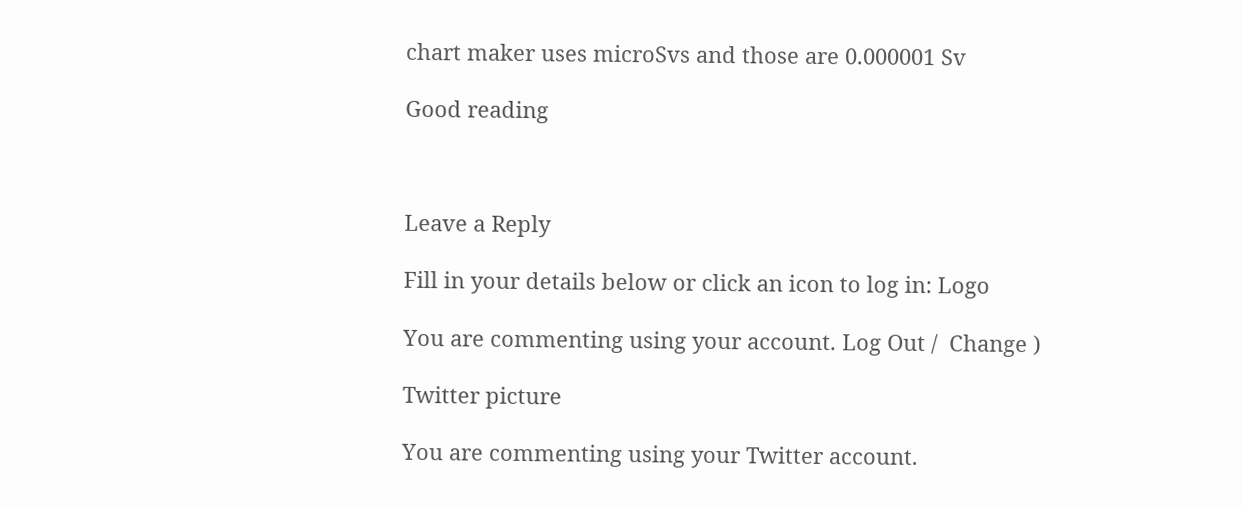chart maker uses microSvs and those are 0.000001 Sv

Good reading



Leave a Reply

Fill in your details below or click an icon to log in: Logo

You are commenting using your account. Log Out /  Change )

Twitter picture

You are commenting using your Twitter account.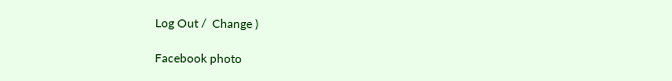Log Out /  Change )

Facebook photo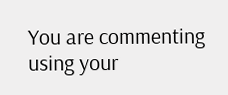You are commenting using your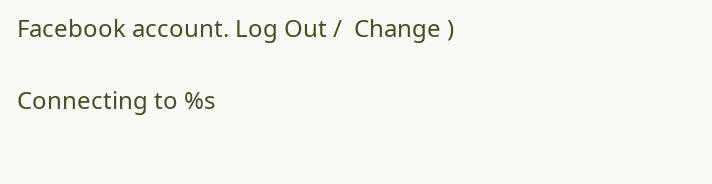Facebook account. Log Out /  Change )

Connecting to %s